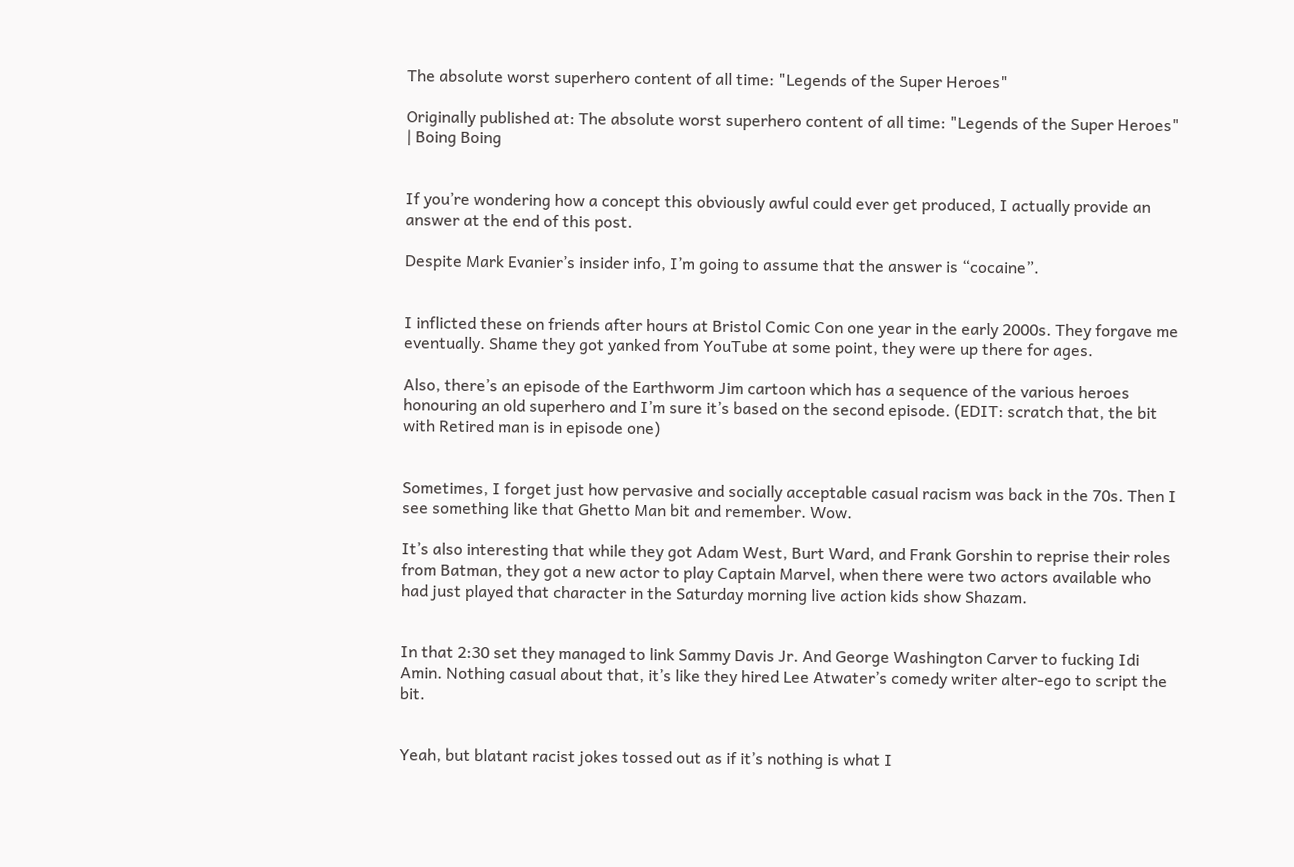The absolute worst superhero content of all time: "Legends of the Super Heroes"

Originally published at: The absolute worst superhero content of all time: "Legends of the Super Heroes" | Boing Boing


If you’re wondering how a concept this obviously awful could ever get produced, I actually provide an answer at the end of this post.

Despite Mark Evanier’s insider info, I’m going to assume that the answer is “cocaine”.


I inflicted these on friends after hours at Bristol Comic Con one year in the early 2000s. They forgave me eventually. Shame they got yanked from YouTube at some point, they were up there for ages.

Also, there’s an episode of the Earthworm Jim cartoon which has a sequence of the various heroes honouring an old superhero and I’m sure it’s based on the second episode. (EDIT: scratch that, the bit with Retired man is in episode one)


Sometimes, I forget just how pervasive and socially acceptable casual racism was back in the 70s. Then I see something like that Ghetto Man bit and remember. Wow.

It’s also interesting that while they got Adam West, Burt Ward, and Frank Gorshin to reprise their roles from Batman, they got a new actor to play Captain Marvel, when there were two actors available who had just played that character in the Saturday morning live action kids show Shazam.


In that 2:30 set they managed to link Sammy Davis Jr. And George Washington Carver to fucking Idi Amin. Nothing casual about that, it’s like they hired Lee Atwater’s comedy writer alter-ego to script the bit.


Yeah, but blatant racist jokes tossed out as if it’s nothing is what I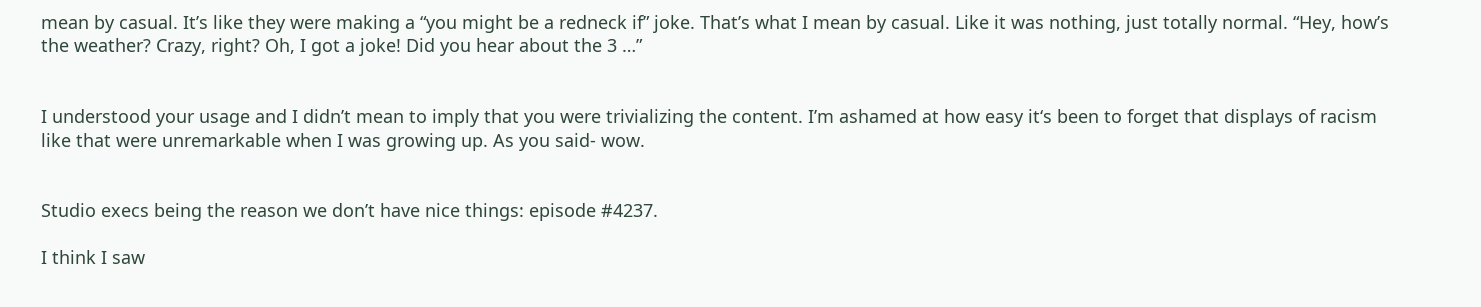mean by casual. It’s like they were making a “you might be a redneck if” joke. That’s what I mean by casual. Like it was nothing, just totally normal. “Hey, how’s the weather? Crazy, right? Oh, I got a joke! Did you hear about the 3 …”


I understood your usage and I didn’t mean to imply that you were trivializing the content. I’m ashamed at how easy it‘s been to forget that displays of racism like that were unremarkable when I was growing up. As you said- wow.


Studio execs being the reason we don’t have nice things: episode #4237.

I think I saw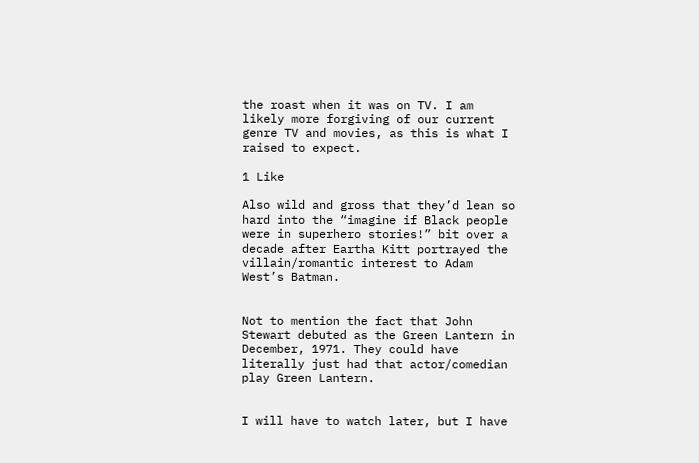the roast when it was on TV. I am likely more forgiving of our current genre TV and movies, as this is what I raised to expect.

1 Like

Also wild and gross that they’d lean so hard into the “imagine if Black people were in superhero stories!” bit over a decade after Eartha Kitt portrayed the villain/romantic interest to Adam West’s Batman.


Not to mention the fact that John Stewart debuted as the Green Lantern in December, 1971. They could have literally just had that actor/comedian play Green Lantern.


I will have to watch later, but I have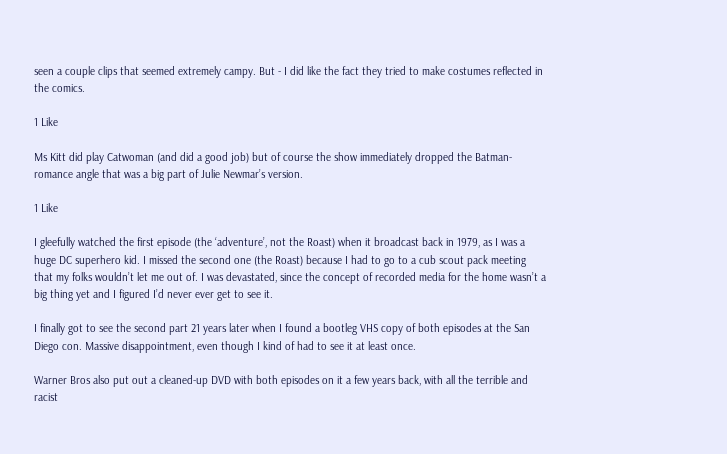seen a couple clips that seemed extremely campy. But - I did like the fact they tried to make costumes reflected in the comics.

1 Like

Ms Kitt did play Catwoman (and did a good job) but of course the show immediately dropped the Batman-romance angle that was a big part of Julie Newmar’s version.

1 Like

I gleefully watched the first episode (the ‘adventure’, not the Roast) when it broadcast back in 1979, as I was a huge DC superhero kid. I missed the second one (the Roast) because I had to go to a cub scout pack meeting that my folks wouldn’t let me out of. I was devastated, since the concept of recorded media for the home wasn’t a big thing yet and I figured I’d never ever get to see it.

I finally got to see the second part 21 years later when I found a bootleg VHS copy of both episodes at the San Diego con. Massive disappointment, even though I kind of had to see it at least once.

Warner Bros also put out a cleaned-up DVD with both episodes on it a few years back, with all the terrible and racist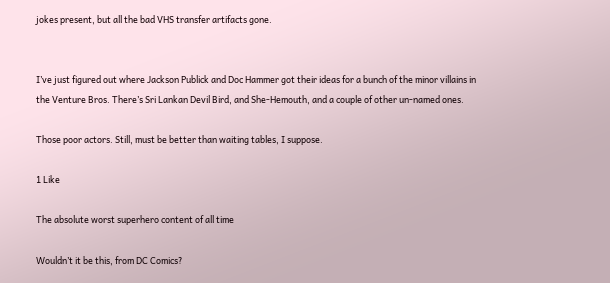jokes present, but all the bad VHS transfer artifacts gone.


I’ve just figured out where Jackson Publick and Doc Hammer got their ideas for a bunch of the minor villains in the Venture Bros. There’s Sri Lankan Devil Bird, and She-Hemouth, and a couple of other un-named ones.

Those poor actors. Still, must be better than waiting tables, I suppose.

1 Like

The absolute worst superhero content of all time

Wouldn’t it be this, from DC Comics?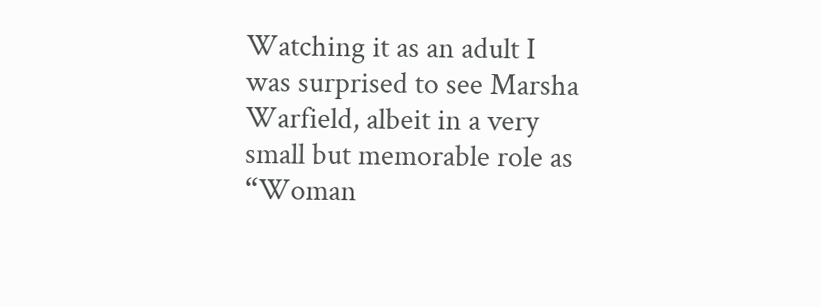Watching it as an adult I was surprised to see Marsha Warfield, albeit in a very small but memorable role as “Woman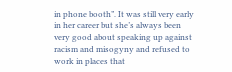in phone booth”. It was still very early in her career but she’s always been very good about speaking up against racism and misogyny and refused to work in places that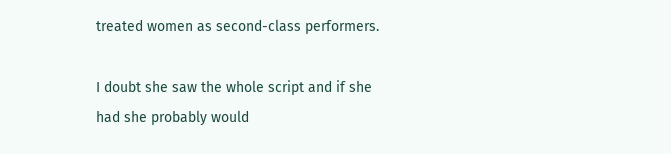treated women as second-class performers.

I doubt she saw the whole script and if she had she probably would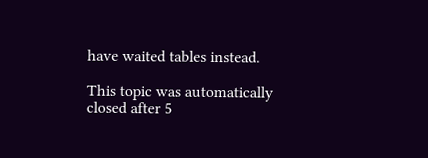have waited tables instead.

This topic was automatically closed after 5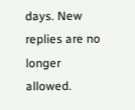days. New replies are no longer allowed.